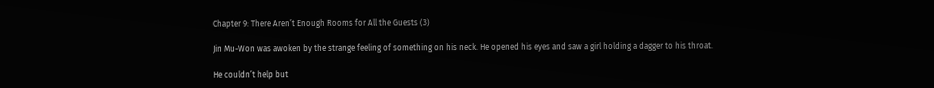Chapter 9: There Aren’t Enough Rooms for All the Guests (3)

Jin Mu-Won was awoken by the strange feeling of something on his neck. He opened his eyes and saw a girl holding a dagger to his throat.

He couldn’t help but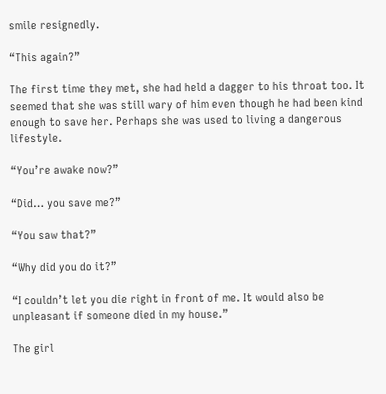smile resignedly.

“This again?”

The first time they met, she had held a dagger to his throat too. It seemed that she was still wary of him even though he had been kind enough to save her. Perhaps she was used to living a dangerous lifestyle.

“You’re awake now?”

“Did… you save me?”

“You saw that?”

“Why did you do it?”

“I couldn’t let you die right in front of me. It would also be unpleasant if someone died in my house.”

The girl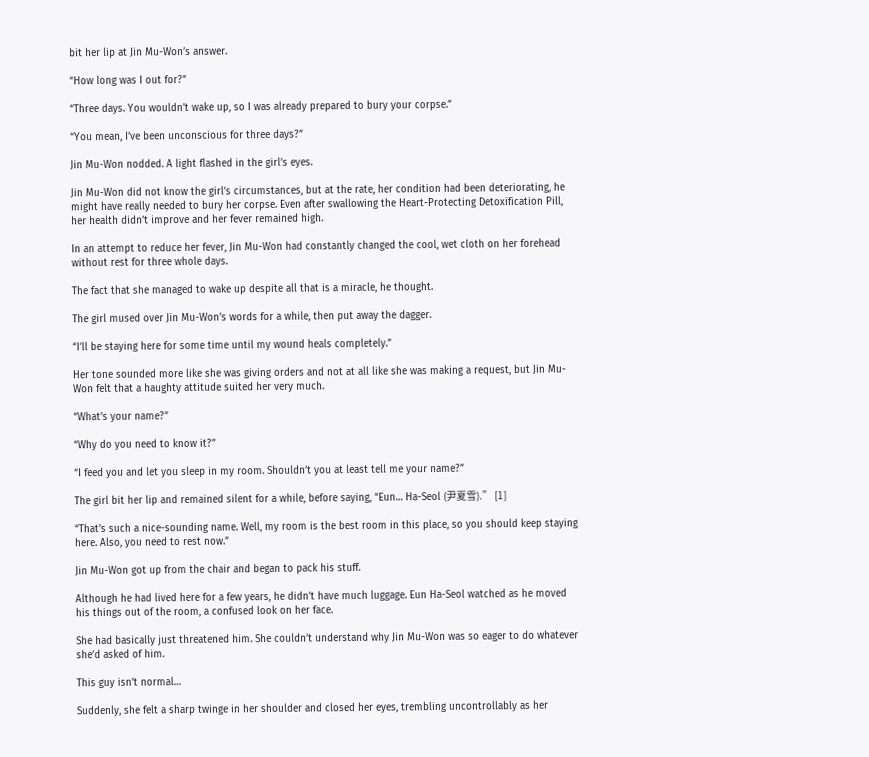bit her lip at Jin Mu-Won’s answer.

“How long was I out for?”

“Three days. You wouldn’t wake up, so I was already prepared to bury your corpse.”

“You mean, I’ve been unconscious for three days?”

Jin Mu-Won nodded. A light flashed in the girl’s eyes.

Jin Mu-Won did not know the girl’s circumstances, but at the rate, her condition had been deteriorating, he might have really needed to bury her corpse. Even after swallowing the Heart-Protecting Detoxification Pill, her health didn’t improve and her fever remained high.

In an attempt to reduce her fever, Jin Mu-Won had constantly changed the cool, wet cloth on her forehead without rest for three whole days.

The fact that she managed to wake up despite all that is a miracle, he thought.

The girl mused over Jin Mu-Won’s words for a while, then put away the dagger.

“I’ll be staying here for some time until my wound heals completely.”

Her tone sounded more like she was giving orders and not at all like she was making a request, but Jin Mu-Won felt that a haughty attitude suited her very much.

“What’s your name?”

“Why do you need to know it?”

“I feed you and let you sleep in my room. Shouldn’t you at least tell me your name?”

The girl bit her lip and remained silent for a while, before saying, “Eun… Ha-Seol (尹夏雪).” [1]

“That’s such a nice-sounding name. Well, my room is the best room in this place, so you should keep staying here. Also, you need to rest now.”

Jin Mu-Won got up from the chair and began to pack his stuff.

Although he had lived here for a few years, he didn’t have much luggage. Eun Ha-Seol watched as he moved his things out of the room, a confused look on her face.

She had basically just threatened him. She couldn’t understand why Jin Mu-Won was so eager to do whatever she’d asked of him.

This guy isn’t normal…

Suddenly, she felt a sharp twinge in her shoulder and closed her eyes, trembling uncontrollably as her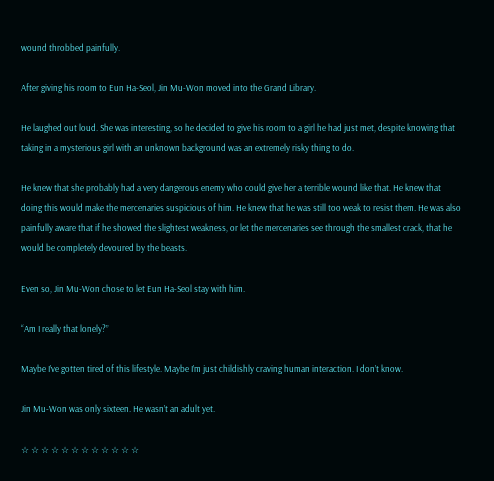wound throbbed painfully.

After giving his room to Eun Ha-Seol, Jin Mu-Won moved into the Grand Library.

He laughed out loud. She was interesting, so he decided to give his room to a girl he had just met, despite knowing that taking in a mysterious girl with an unknown background was an extremely risky thing to do.

He knew that she probably had a very dangerous enemy who could give her a terrible wound like that. He knew that doing this would make the mercenaries suspicious of him. He knew that he was still too weak to resist them. He was also painfully aware that if he showed the slightest weakness, or let the mercenaries see through the smallest crack, that he would be completely devoured by the beasts.

Even so, Jin Mu-Won chose to let Eun Ha-Seol stay with him.

“Am I really that lonely?”

Maybe I’ve gotten tired of this lifestyle. Maybe I’m just childishly craving human interaction. I don’t know.

Jin Mu-Won was only sixteen. He wasn’t an adult yet.

☆ ☆ ☆ ☆ ☆ ☆ ☆ ☆ ☆ ☆ ☆ ☆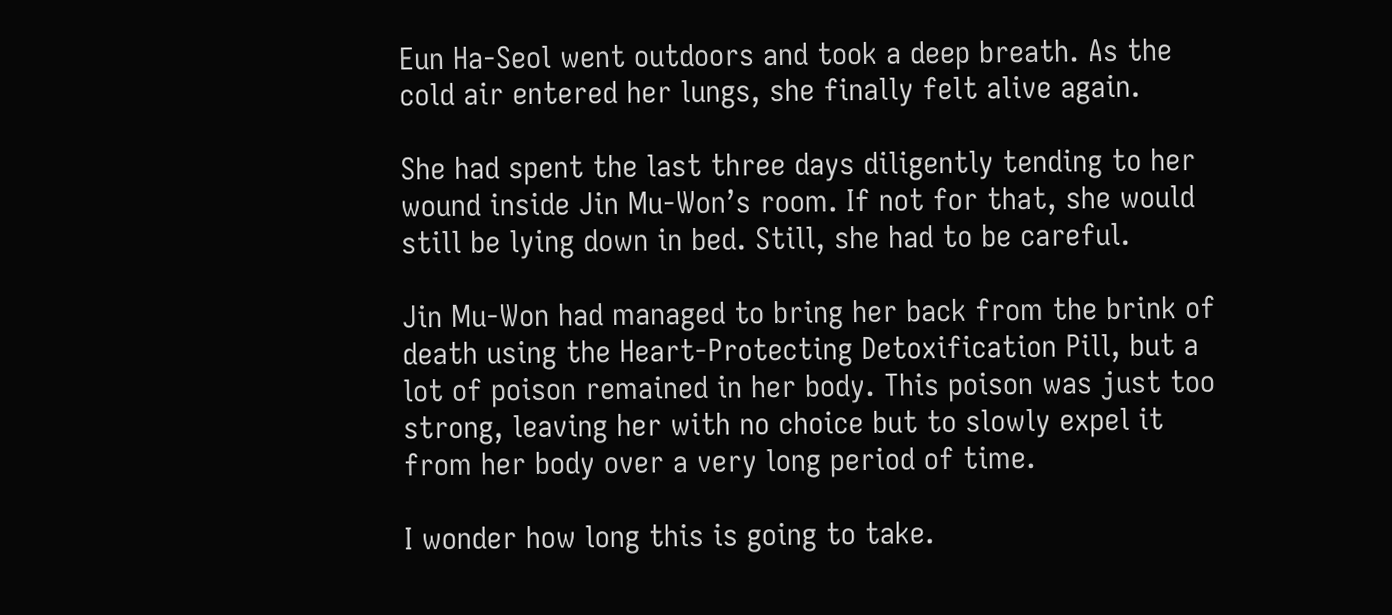Eun Ha-Seol went outdoors and took a deep breath. As the cold air entered her lungs, she finally felt alive again.

She had spent the last three days diligently tending to her wound inside Jin Mu-Won’s room. If not for that, she would still be lying down in bed. Still, she had to be careful.

Jin Mu-Won had managed to bring her back from the brink of death using the Heart-Protecting Detoxification Pill, but a lot of poison remained in her body. This poison was just too strong, leaving her with no choice but to slowly expel it from her body over a very long period of time.

I wonder how long this is going to take.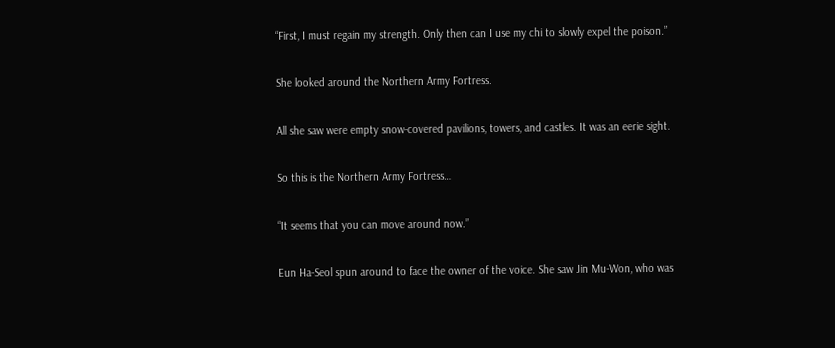“First, I must regain my strength. Only then can I use my chi to slowly expel the poison.”

She looked around the Northern Army Fortress.

All she saw were empty snow-covered pavilions, towers, and castles. It was an eerie sight.

So this is the Northern Army Fortress…

“It seems that you can move around now.”

Eun Ha-Seol spun around to face the owner of the voice. She saw Jin Mu-Won, who was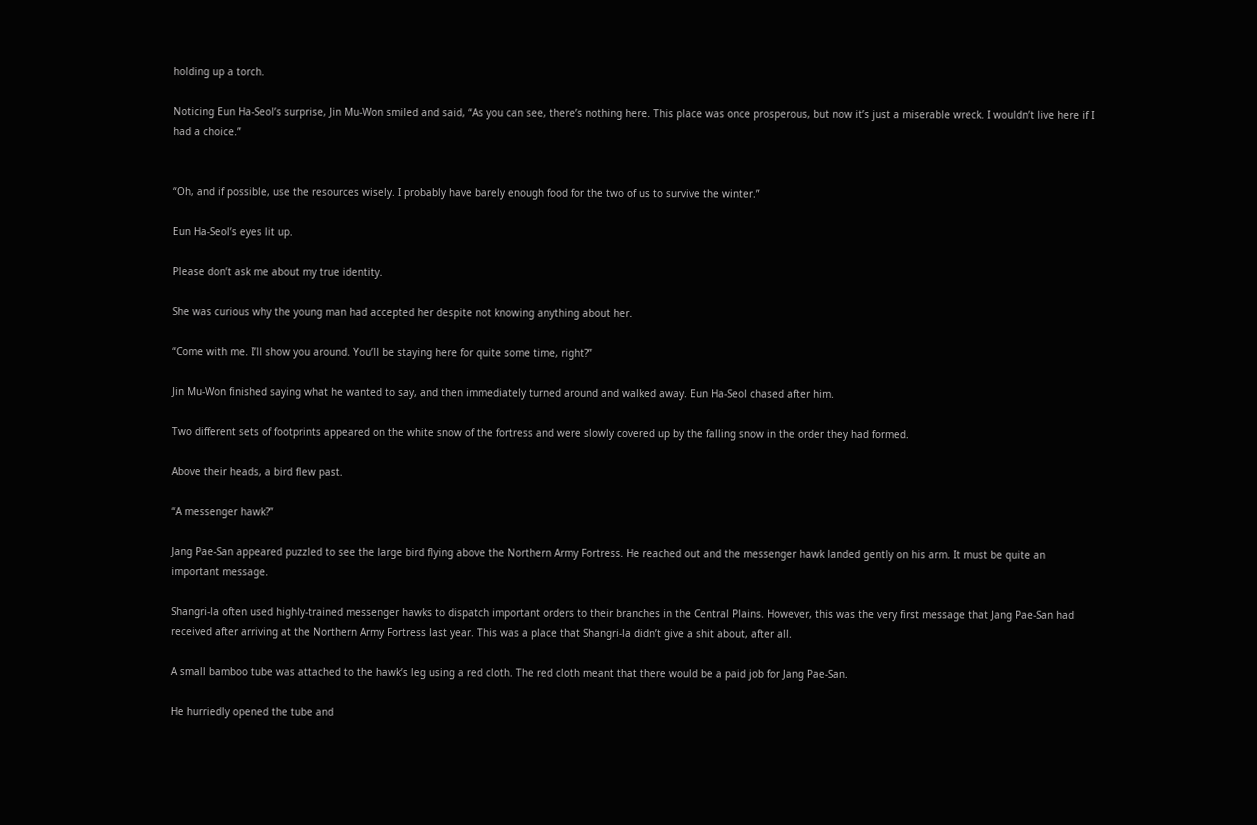holding up a torch.

Noticing Eun Ha-Seol’s surprise, Jin Mu-Won smiled and said, “As you can see, there’s nothing here. This place was once prosperous, but now it’s just a miserable wreck. I wouldn’t live here if I had a choice.”


“Oh, and if possible, use the resources wisely. I probably have barely enough food for the two of us to survive the winter.”

Eun Ha-Seol’s eyes lit up.

Please don’t ask me about my true identity.

She was curious why the young man had accepted her despite not knowing anything about her.

“Come with me. I’ll show you around. You’ll be staying here for quite some time, right?”

Jin Mu-Won finished saying what he wanted to say, and then immediately turned around and walked away. Eun Ha-Seol chased after him.

Two different sets of footprints appeared on the white snow of the fortress and were slowly covered up by the falling snow in the order they had formed.

Above their heads, a bird flew past.

“A messenger hawk?”

Jang Pae-San appeared puzzled to see the large bird flying above the Northern Army Fortress. He reached out and the messenger hawk landed gently on his arm. It must be quite an important message.

Shangri-la often used highly-trained messenger hawks to dispatch important orders to their branches in the Central Plains. However, this was the very first message that Jang Pae-San had received after arriving at the Northern Army Fortress last year. This was a place that Shangri-la didn’t give a shit about, after all.

A small bamboo tube was attached to the hawk’s leg using a red cloth. The red cloth meant that there would be a paid job for Jang Pae-San.

He hurriedly opened the tube and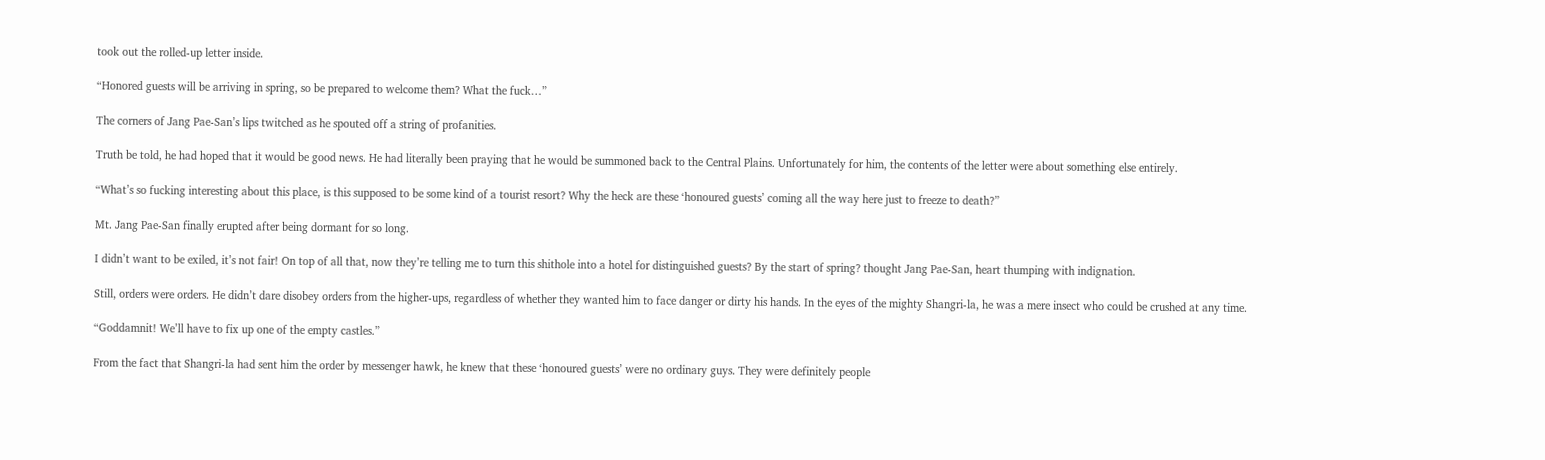took out the rolled-up letter inside.

“Honored guests will be arriving in spring, so be prepared to welcome them? What the fuck…”

The corners of Jang Pae-San’s lips twitched as he spouted off a string of profanities.

Truth be told, he had hoped that it would be good news. He had literally been praying that he would be summoned back to the Central Plains. Unfortunately for him, the contents of the letter were about something else entirely.

“What’s so fucking interesting about this place, is this supposed to be some kind of a tourist resort? Why the heck are these ‘honoured guests’ coming all the way here just to freeze to death?”

Mt. Jang Pae-San finally erupted after being dormant for so long.

I didn’t want to be exiled, it’s not fair! On top of all that, now they’re telling me to turn this shithole into a hotel for distinguished guests? By the start of spring? thought Jang Pae-San, heart thumping with indignation.

Still, orders were orders. He didn’t dare disobey orders from the higher-ups, regardless of whether they wanted him to face danger or dirty his hands. In the eyes of the mighty Shangri-la, he was a mere insect who could be crushed at any time.

“Goddamnit! We’ll have to fix up one of the empty castles.”

From the fact that Shangri-la had sent him the order by messenger hawk, he knew that these ‘honoured guests’ were no ordinary guys. They were definitely people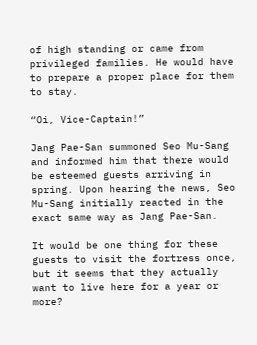of high standing or came from privileged families. He would have to prepare a proper place for them to stay.

“Oi, Vice-Captain!”

Jang Pae-San summoned Seo Mu-Sang and informed him that there would be esteemed guests arriving in spring. Upon hearing the news, Seo Mu-Sang initially reacted in the exact same way as Jang Pae-San.

It would be one thing for these guests to visit the fortress once, but it seems that they actually want to live here for a year or more?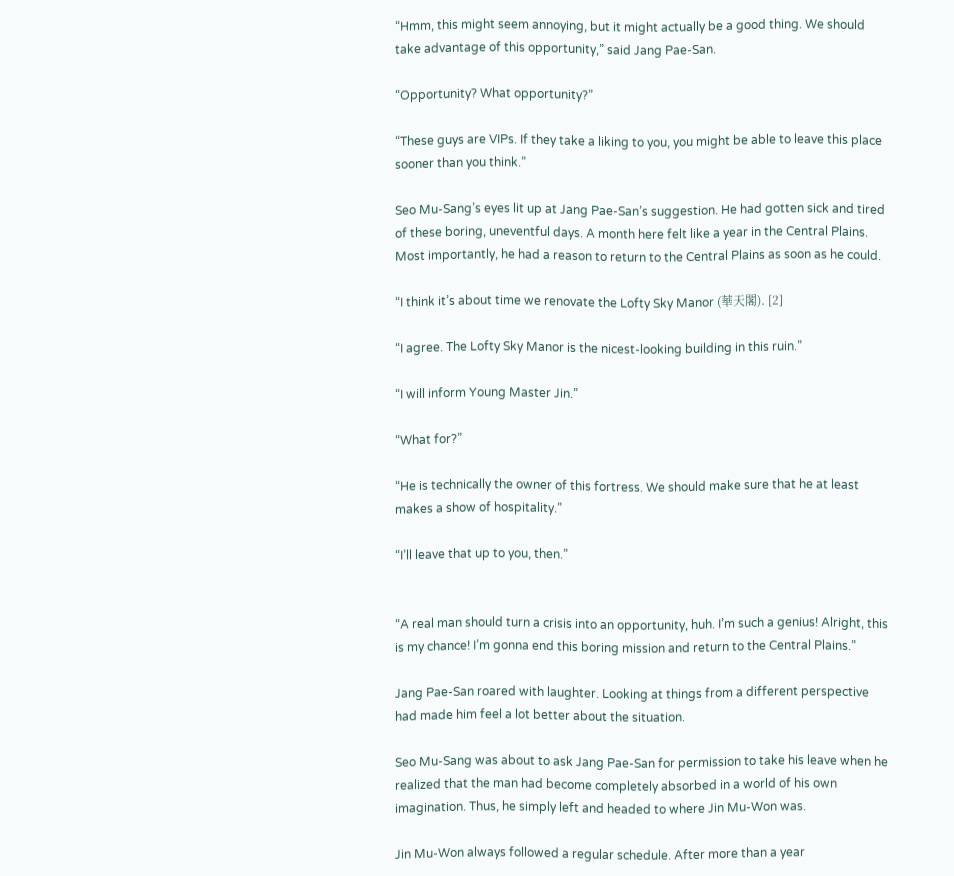“Hmm, this might seem annoying, but it might actually be a good thing. We should take advantage of this opportunity,” said Jang Pae-San.

“Opportunity? What opportunity?”

“These guys are VIPs. If they take a liking to you, you might be able to leave this place sooner than you think.”

Seo Mu-Sang’s eyes lit up at Jang Pae-San’s suggestion. He had gotten sick and tired of these boring, uneventful days. A month here felt like a year in the Central Plains. Most importantly, he had a reason to return to the Central Plains as soon as he could.

“I think it’s about time we renovate the Lofty Sky Manor (華天閣). [2]

“I agree. The Lofty Sky Manor is the nicest-looking building in this ruin.”

“I will inform Young Master Jin.”

“What for?”

“He is technically the owner of this fortress. We should make sure that he at least makes a show of hospitality.”

“I’ll leave that up to you, then.”


“A real man should turn a crisis into an opportunity, huh. I’m such a genius! Alright, this is my chance! I’m gonna end this boring mission and return to the Central Plains.”

Jang Pae-San roared with laughter. Looking at things from a different perspective had made him feel a lot better about the situation.

Seo Mu-Sang was about to ask Jang Pae-San for permission to take his leave when he realized that the man had become completely absorbed in a world of his own imagination. Thus, he simply left and headed to where Jin Mu-Won was.

Jin Mu-Won always followed a regular schedule. After more than a year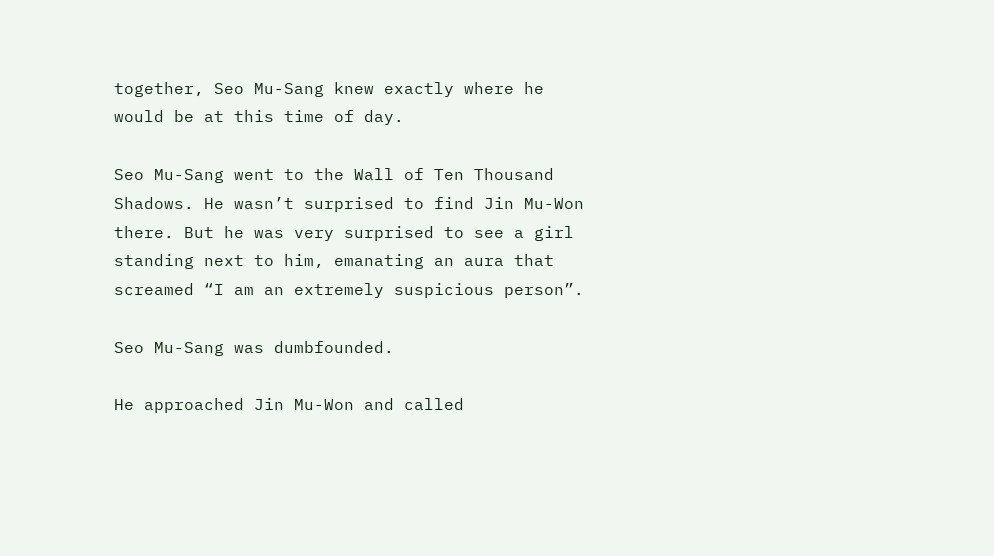together, Seo Mu-Sang knew exactly where he would be at this time of day.

Seo Mu-Sang went to the Wall of Ten Thousand Shadows. He wasn’t surprised to find Jin Mu-Won there. But he was very surprised to see a girl standing next to him, emanating an aura that screamed “I am an extremely suspicious person”.

Seo Mu-Sang was dumbfounded.

He approached Jin Mu-Won and called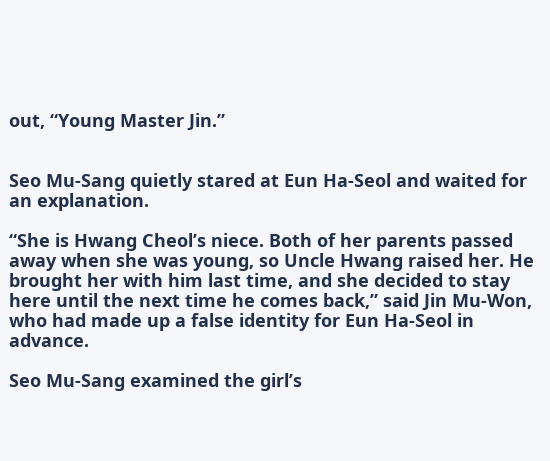out, “Young Master Jin.”


Seo Mu-Sang quietly stared at Eun Ha-Seol and waited for an explanation.

“She is Hwang Cheol’s niece. Both of her parents passed away when she was young, so Uncle Hwang raised her. He brought her with him last time, and she decided to stay here until the next time he comes back,” said Jin Mu-Won, who had made up a false identity for Eun Ha-Seol in advance.

Seo Mu-Sang examined the girl’s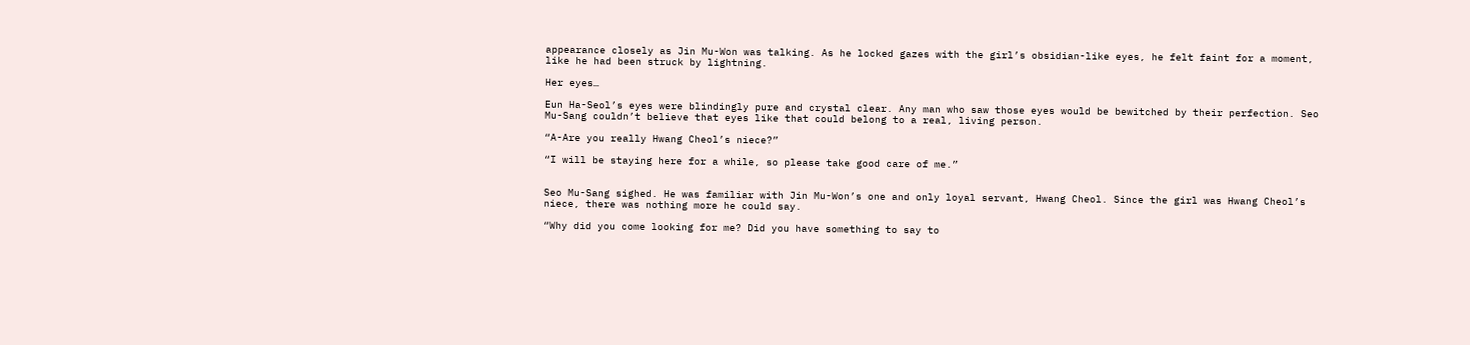appearance closely as Jin Mu-Won was talking. As he locked gazes with the girl’s obsidian-like eyes, he felt faint for a moment, like he had been struck by lightning.

Her eyes…

Eun Ha-Seol’s eyes were blindingly pure and crystal clear. Any man who saw those eyes would be bewitched by their perfection. Seo Mu-Sang couldn’t believe that eyes like that could belong to a real, living person.

“A-Are you really Hwang Cheol’s niece?”

“I will be staying here for a while, so please take good care of me.”


Seo Mu-Sang sighed. He was familiar with Jin Mu-Won’s one and only loyal servant, Hwang Cheol. Since the girl was Hwang Cheol’s niece, there was nothing more he could say.

“Why did you come looking for me? Did you have something to say to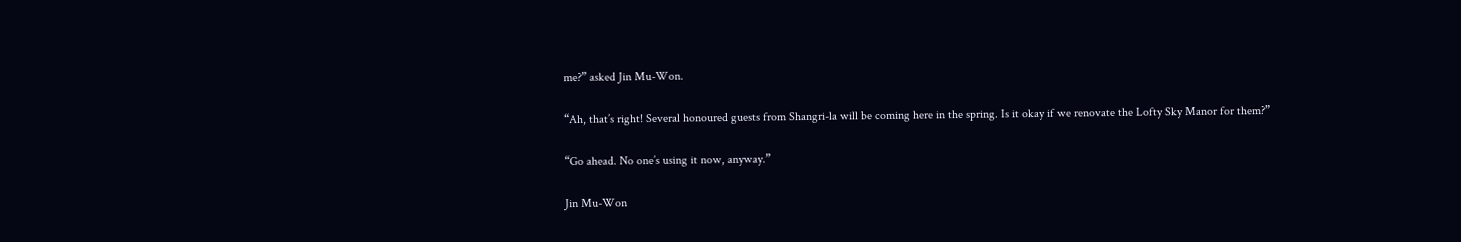me?” asked Jin Mu-Won.

“Ah, that’s right! Several honoured guests from Shangri-la will be coming here in the spring. Is it okay if we renovate the Lofty Sky Manor for them?”

“Go ahead. No one’s using it now, anyway.”

Jin Mu-Won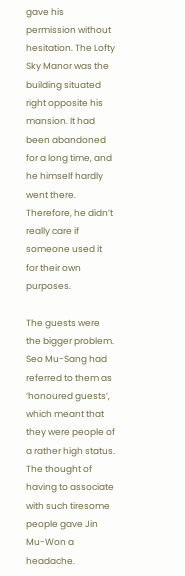gave his permission without hesitation. The Lofty Sky Manor was the building situated right opposite his mansion. It had been abandoned for a long time, and he himself hardly went there. Therefore, he didn’t really care if someone used it for their own purposes.

The guests were the bigger problem. Seo Mu-Sang had referred to them as ‘honoured guests’, which meant that they were people of a rather high status. The thought of having to associate with such tiresome people gave Jin Mu-Won a headache.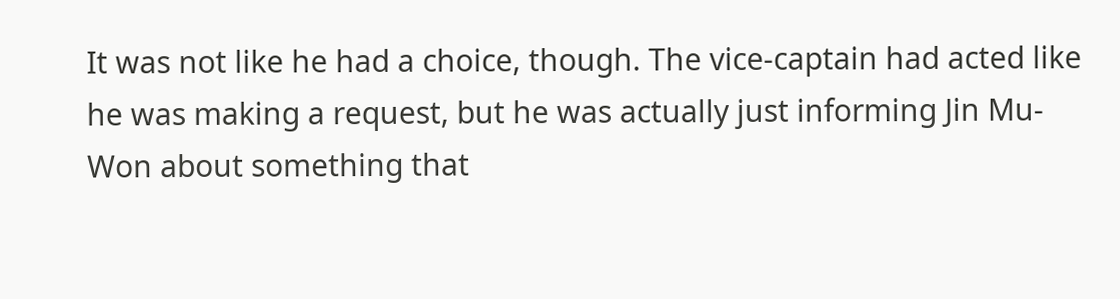It was not like he had a choice, though. The vice-captain had acted like he was making a request, but he was actually just informing Jin Mu-Won about something that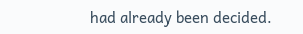had already been decided.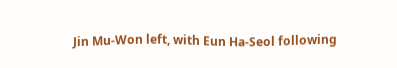Jin Mu-Won left, with Eun Ha-Seol following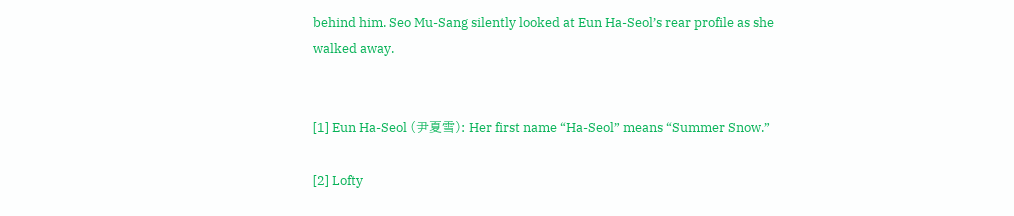behind him. Seo Mu-Sang silently looked at Eun Ha-Seol’s rear profile as she walked away.


[1] Eun Ha-Seol (尹夏雪): Her first name “Ha-Seol” means “Summer Snow.”

[2] Lofty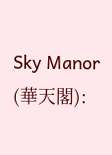Sky Manor (華天閣):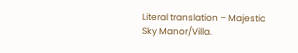Literal translation – Majestic Sky Manor/Villa.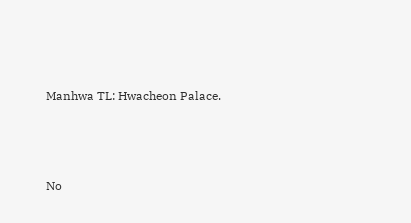Manhwa TL: Hwacheon Palace.




No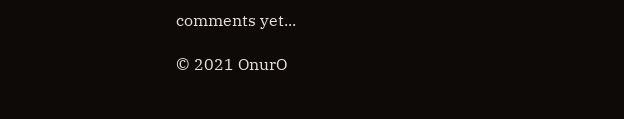comments yet...

© 2021 OnurO